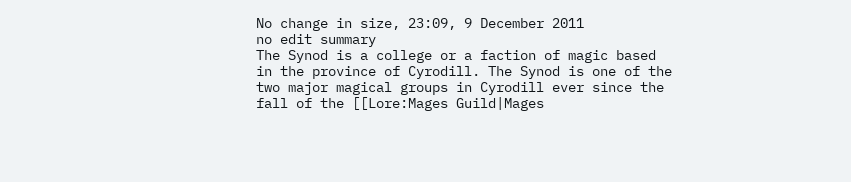No change in size, 23:09, 9 December 2011
no edit summary
The Synod is a college or a faction of magic based in the province of Cyrodill. The Synod is one of the two major magical groups in Cyrodill ever since the fall of the [[Lore:Mages Guild|Mages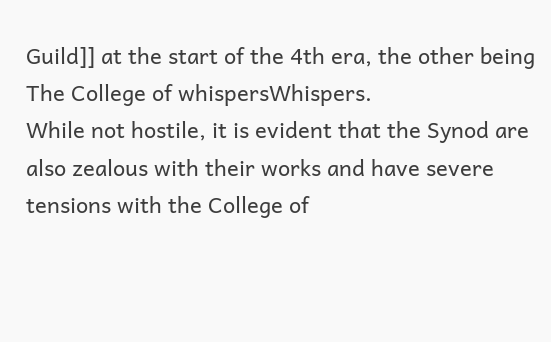Guild]] at the start of the 4th era, the other being The College of whispersWhispers.
While not hostile, it is evident that the Synod are also zealous with their works and have severe tensions with the College of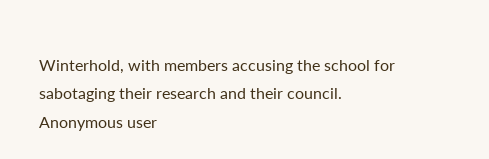Winterhold, with members accusing the school for sabotaging their research and their council.
Anonymous user